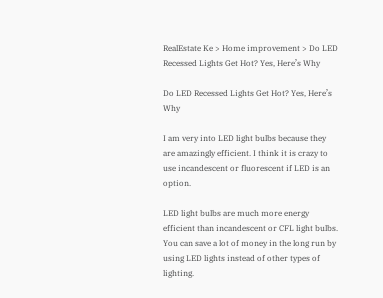RealEstate Ke > Home improvement > Do LED Recessed Lights Get Hot? Yes, Here’s Why

Do LED Recessed Lights Get Hot? Yes, Here’s Why

I am very into LED light bulbs because they are amazingly efficient. I think it is crazy to use incandescent or fluorescent if LED is an option.

LED light bulbs are much more energy efficient than incandescent or CFL light bulbs. You can save a lot of money in the long run by using LED lights instead of other types of lighting.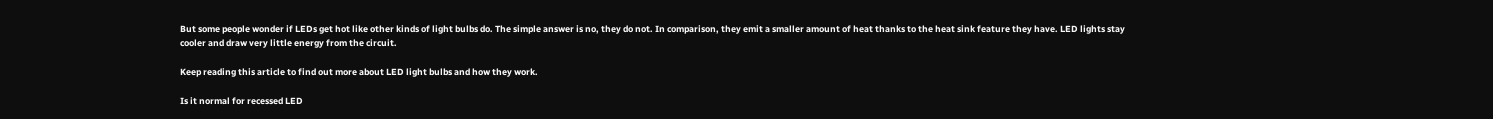But some people wonder if LEDs get hot like other kinds of light bulbs do. The simple answer is no, they do not. In comparison, they emit a smaller amount of heat thanks to the heat sink feature they have. LED lights stay cooler and draw very little energy from the circuit.

Keep reading this article to find out more about LED light bulbs and how they work.

Is it normal for recessed LED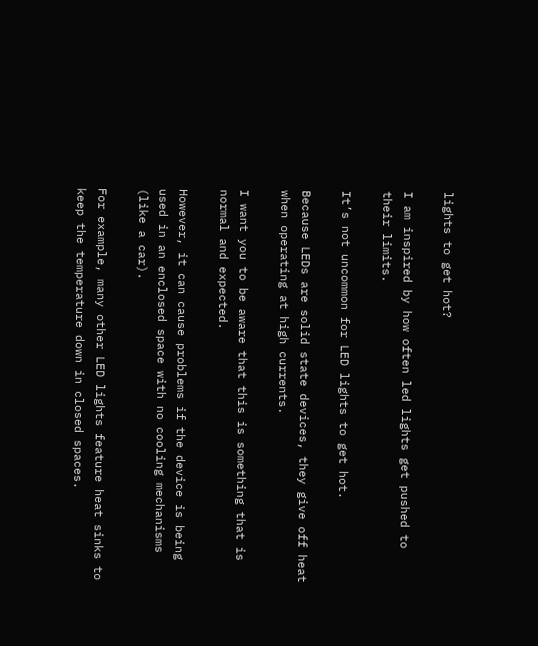lights to get hot?

I am inspired by how often led lights get pushed to their limits.

It’s not uncommon for LED lights to get hot.

Because LEDs are solid state devices, they give off heat when operating at high currents.

I want you to be aware that this is something that is normal and expected.

However, it can cause problems if the device is being used in an enclosed space with no cooling mechanisms (like a car).

For example, many other LED lights feature heat sinks to keep the temperature down in closed spaces.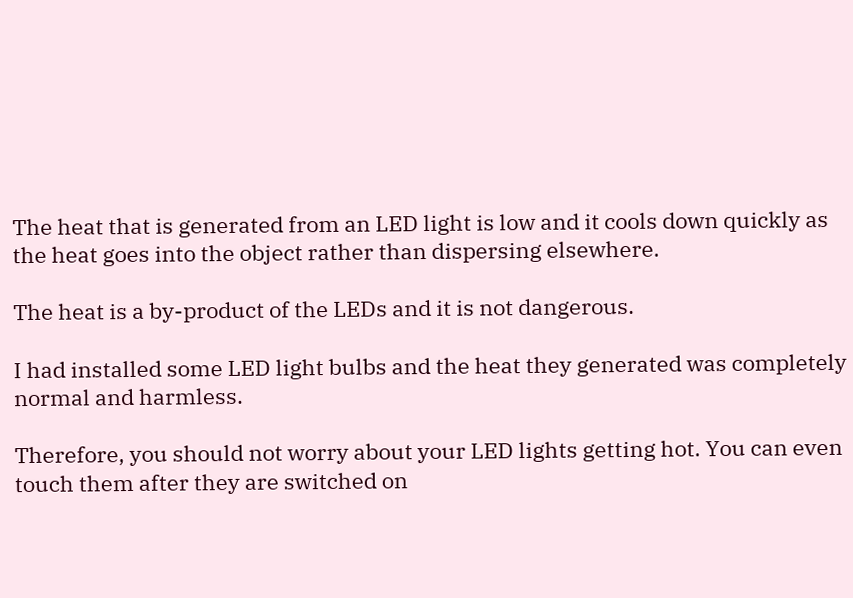The heat that is generated from an LED light is low and it cools down quickly as the heat goes into the object rather than dispersing elsewhere.

The heat is a by-product of the LEDs and it is not dangerous.

I had installed some LED light bulbs and the heat they generated was completely normal and harmless.

Therefore, you should not worry about your LED lights getting hot. You can even touch them after they are switched on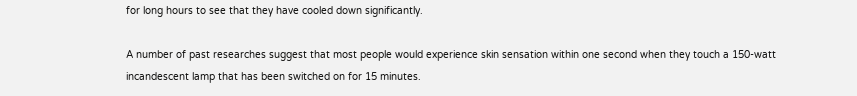for long hours to see that they have cooled down significantly.

A number of past researches suggest that most people would experience skin sensation within one second when they touch a 150-watt incandescent lamp that has been switched on for 15 minutes.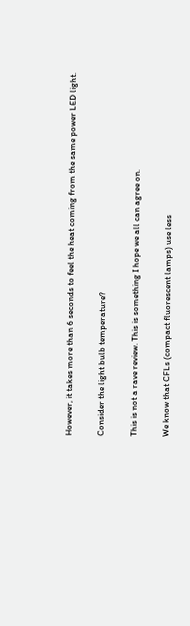However, it takes more than 6 seconds to feel the heat coming from the same power LED light.

Consider the light bulb temperature?

This is not a rave review. This is something I hope we all can agree on.

We know that CFLs (compact fluorescent lamps) use less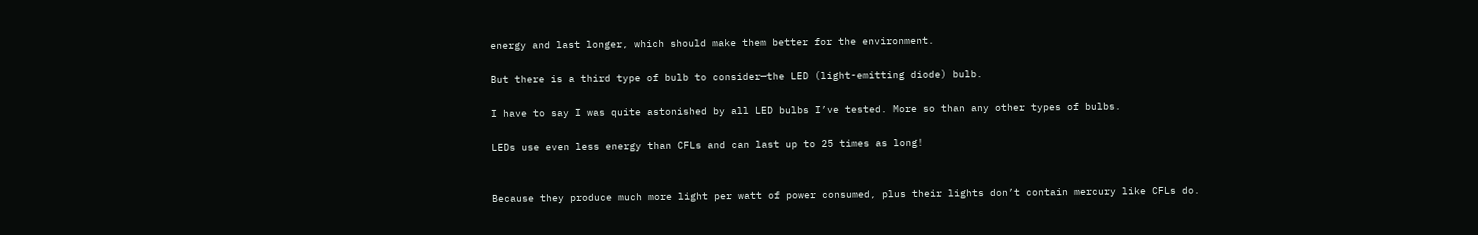energy and last longer, which should make them better for the environment.

But there is a third type of bulb to consider—the LED (light-emitting diode) bulb.

I have to say I was quite astonished by all LED bulbs I’ve tested. More so than any other types of bulbs.

LEDs use even less energy than CFLs and can last up to 25 times as long!


Because they produce much more light per watt of power consumed, plus their lights don’t contain mercury like CFLs do.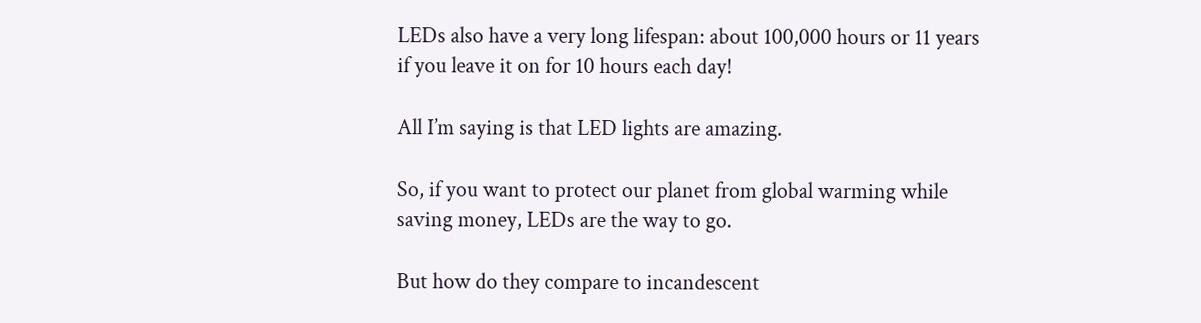LEDs also have a very long lifespan: about 100,000 hours or 11 years if you leave it on for 10 hours each day!

All I’m saying is that LED lights are amazing.

So, if you want to protect our planet from global warming while saving money, LEDs are the way to go.

But how do they compare to incandescent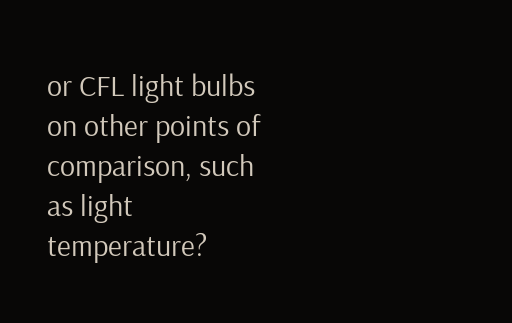or CFL light bulbs on other points of comparison, such as light temperature?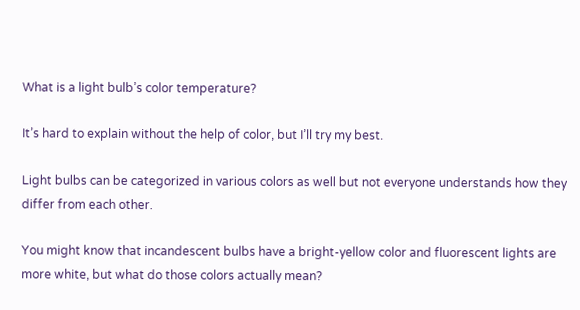What is a light bulb’s color temperature?

It’s hard to explain without the help of color, but I’ll try my best.

Light bulbs can be categorized in various colors as well but not everyone understands how they differ from each other.

You might know that incandescent bulbs have a bright-yellow color and fluorescent lights are more white, but what do those colors actually mean?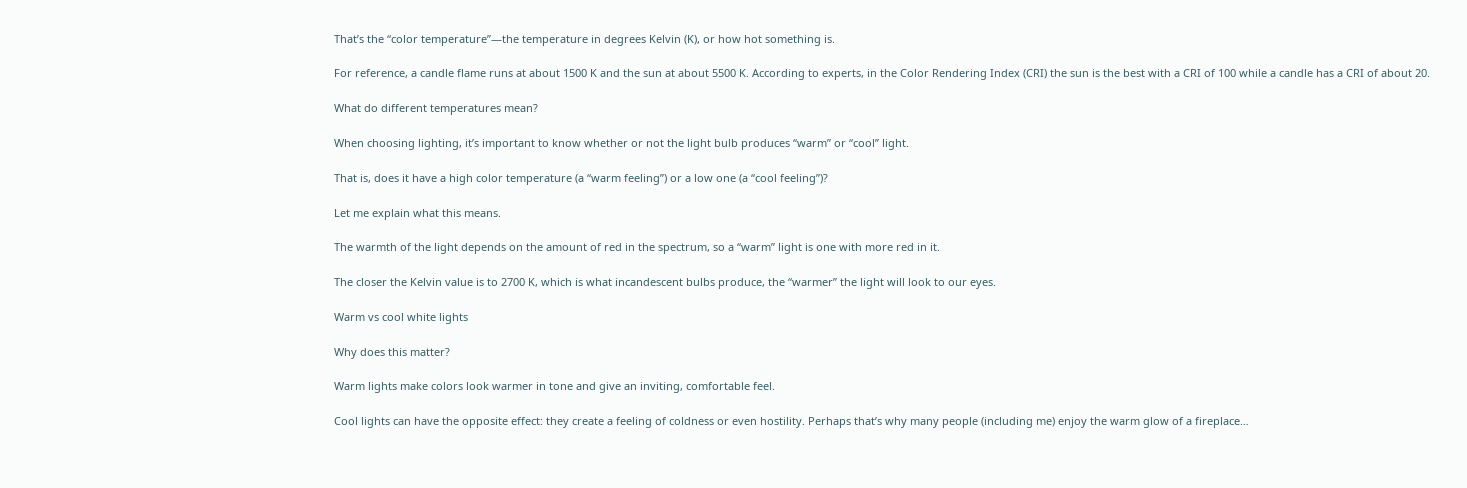That’s the “color temperature”—the temperature in degrees Kelvin (K), or how hot something is.

For reference, a candle flame runs at about 1500 K and the sun at about 5500 K. According to experts, in the Color Rendering Index (CRI) the sun is the best with a CRI of 100 while a candle has a CRI of about 20.

What do different temperatures mean?

When choosing lighting, it’s important to know whether or not the light bulb produces “warm” or “cool” light.

That is, does it have a high color temperature (a “warm feeling”) or a low one (a “cool feeling”)?

Let me explain what this means.

The warmth of the light depends on the amount of red in the spectrum, so a “warm” light is one with more red in it.

The closer the Kelvin value is to 2700 K, which is what incandescent bulbs produce, the “warmer” the light will look to our eyes.

Warm vs cool white lights

Why does this matter?

Warm lights make colors look warmer in tone and give an inviting, comfortable feel.

Cool lights can have the opposite effect: they create a feeling of coldness or even hostility. Perhaps that’s why many people (including me) enjoy the warm glow of a fireplace…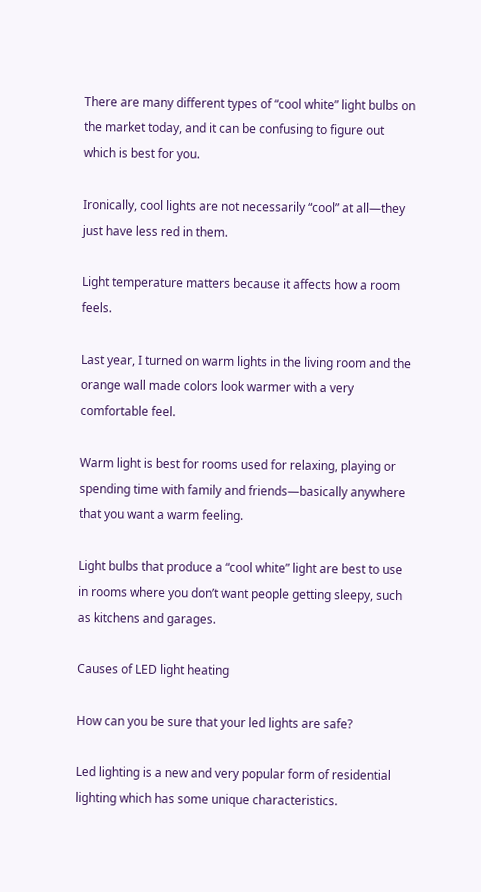There are many different types of “cool white” light bulbs on the market today, and it can be confusing to figure out which is best for you.

Ironically, cool lights are not necessarily “cool” at all—they just have less red in them.

Light temperature matters because it affects how a room feels.

Last year, I turned on warm lights in the living room and the orange wall made colors look warmer with a very comfortable feel.

Warm light is best for rooms used for relaxing, playing or spending time with family and friends—basically anywhere that you want a warm feeling.

Light bulbs that produce a “cool white” light are best to use in rooms where you don’t want people getting sleepy, such as kitchens and garages.

Causes of LED light heating

How can you be sure that your led lights are safe?

Led lighting is a new and very popular form of residential lighting which has some unique characteristics.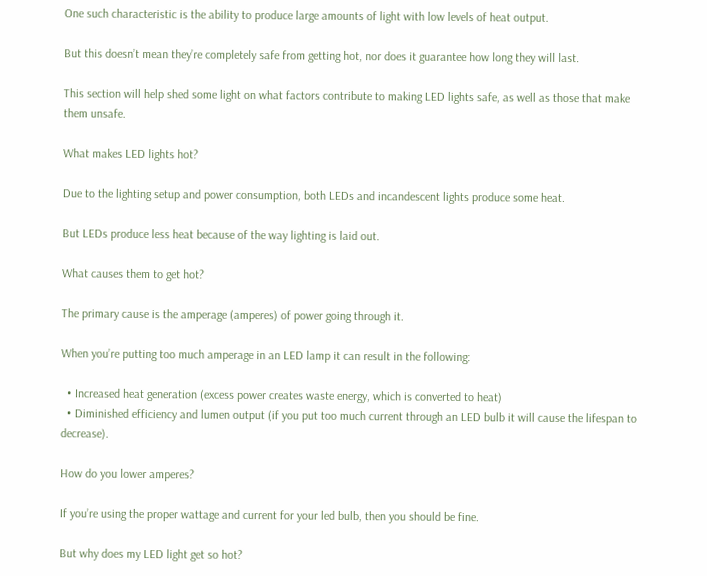One such characteristic is the ability to produce large amounts of light with low levels of heat output.

But this doesn’t mean they’re completely safe from getting hot, nor does it guarantee how long they will last.

This section will help shed some light on what factors contribute to making LED lights safe, as well as those that make them unsafe.

What makes LED lights hot?

Due to the lighting setup and power consumption, both LEDs and incandescent lights produce some heat.

But LEDs produce less heat because of the way lighting is laid out.

What causes them to get hot?

The primary cause is the amperage (amperes) of power going through it.

When you’re putting too much amperage in an LED lamp it can result in the following:

  • Increased heat generation (excess power creates waste energy, which is converted to heat)
  • Diminished efficiency and lumen output (if you put too much current through an LED bulb it will cause the lifespan to decrease).

How do you lower amperes?

If you’re using the proper wattage and current for your led bulb, then you should be fine.

But why does my LED light get so hot?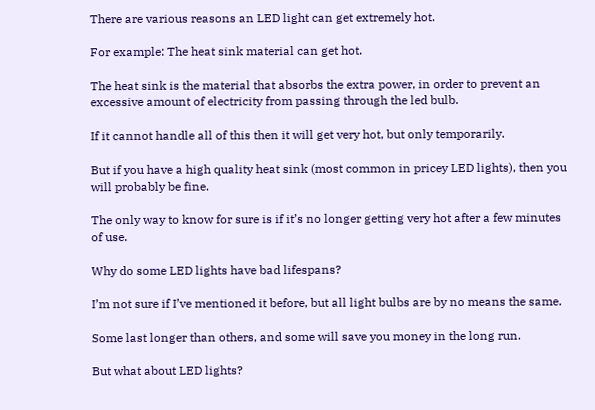There are various reasons an LED light can get extremely hot.

For example: The heat sink material can get hot.

The heat sink is the material that absorbs the extra power, in order to prevent an excessive amount of electricity from passing through the led bulb.

If it cannot handle all of this then it will get very hot, but only temporarily.

But if you have a high quality heat sink (most common in pricey LED lights), then you will probably be fine.

The only way to know for sure is if it’s no longer getting very hot after a few minutes of use.

Why do some LED lights have bad lifespans?

I’m not sure if I’ve mentioned it before, but all light bulbs are by no means the same.

Some last longer than others, and some will save you money in the long run.

But what about LED lights?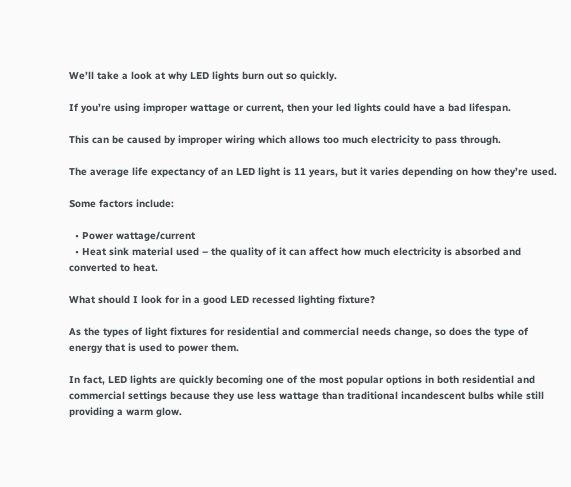We’ll take a look at why LED lights burn out so quickly.

If you’re using improper wattage or current, then your led lights could have a bad lifespan.

This can be caused by improper wiring which allows too much electricity to pass through.

The average life expectancy of an LED light is 11 years, but it varies depending on how they’re used.

Some factors include:

  • Power wattage/current
  • Heat sink material used – the quality of it can affect how much electricity is absorbed and converted to heat.

What should I look for in a good LED recessed lighting fixture?

As the types of light fixtures for residential and commercial needs change, so does the type of energy that is used to power them.

In fact, LED lights are quickly becoming one of the most popular options in both residential and commercial settings because they use less wattage than traditional incandescent bulbs while still providing a warm glow.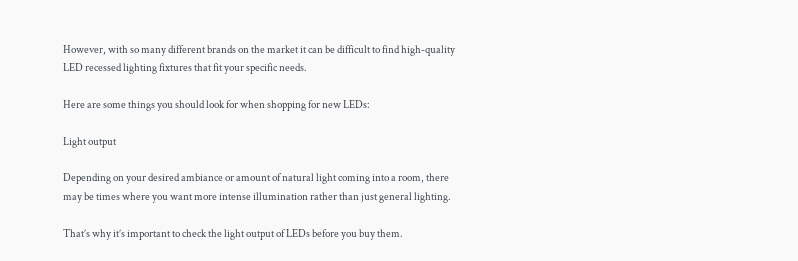However, with so many different brands on the market it can be difficult to find high-quality LED recessed lighting fixtures that fit your specific needs.

Here are some things you should look for when shopping for new LEDs:

Light output

Depending on your desired ambiance or amount of natural light coming into a room, there may be times where you want more intense illumination rather than just general lighting.

That’s why it’s important to check the light output of LEDs before you buy them.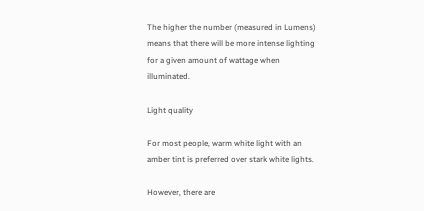The higher the number (measured in Lumens) means that there will be more intense lighting for a given amount of wattage when illuminated.

Light quality

For most people, warm white light with an amber tint is preferred over stark white lights.

However, there are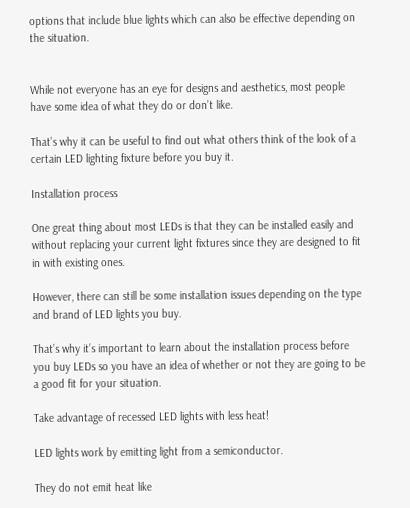options that include blue lights which can also be effective depending on the situation.


While not everyone has an eye for designs and aesthetics, most people have some idea of what they do or don’t like.

That’s why it can be useful to find out what others think of the look of a certain LED lighting fixture before you buy it.

Installation process

One great thing about most LEDs is that they can be installed easily and without replacing your current light fixtures since they are designed to fit in with existing ones.

However, there can still be some installation issues depending on the type and brand of LED lights you buy.

That’s why it’s important to learn about the installation process before you buy LEDs so you have an idea of whether or not they are going to be a good fit for your situation.

Take advantage of recessed LED lights with less heat!

LED lights work by emitting light from a semiconductor.

They do not emit heat like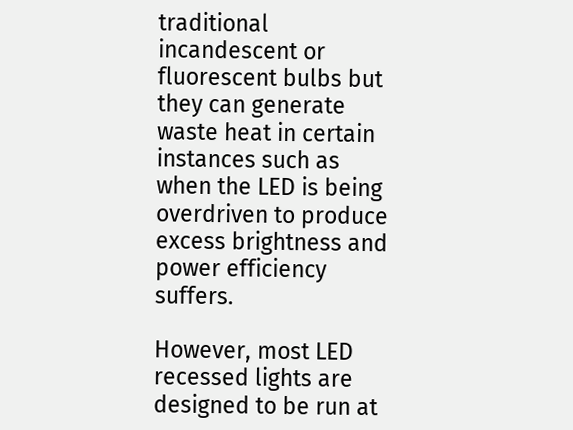traditional incandescent or fluorescent bulbs but they can generate waste heat in certain instances such as when the LED is being overdriven to produce excess brightness and power efficiency suffers.

However, most LED recessed lights are designed to be run at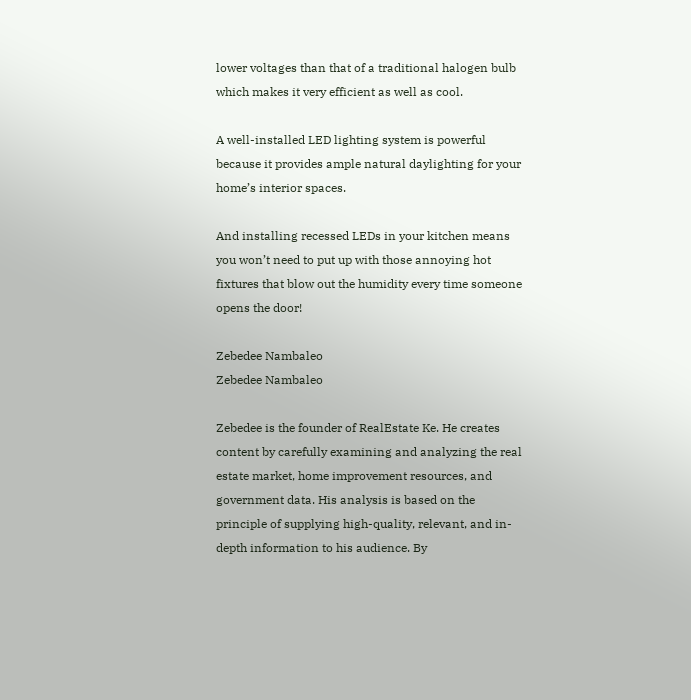lower voltages than that of a traditional halogen bulb which makes it very efficient as well as cool.

A well-installed LED lighting system is powerful because it provides ample natural daylighting for your home’s interior spaces.

And installing recessed LEDs in your kitchen means you won’t need to put up with those annoying hot fixtures that blow out the humidity every time someone opens the door!

Zebedee Nambaleo
Zebedee Nambaleo

Zebedee is the founder of RealEstate Ke. He creates content by carefully examining and analyzing the real estate market, home improvement resources, and government data. His analysis is based on the principle of supplying high-quality, relevant, and in-depth information to his audience. By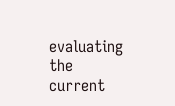evaluating the current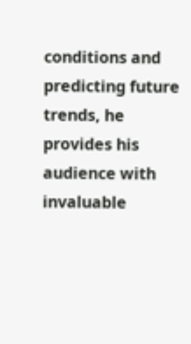conditions and predicting future trends, he provides his audience with invaluable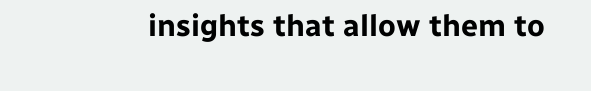insights that allow them to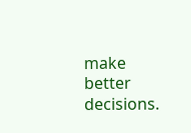make better decisions.